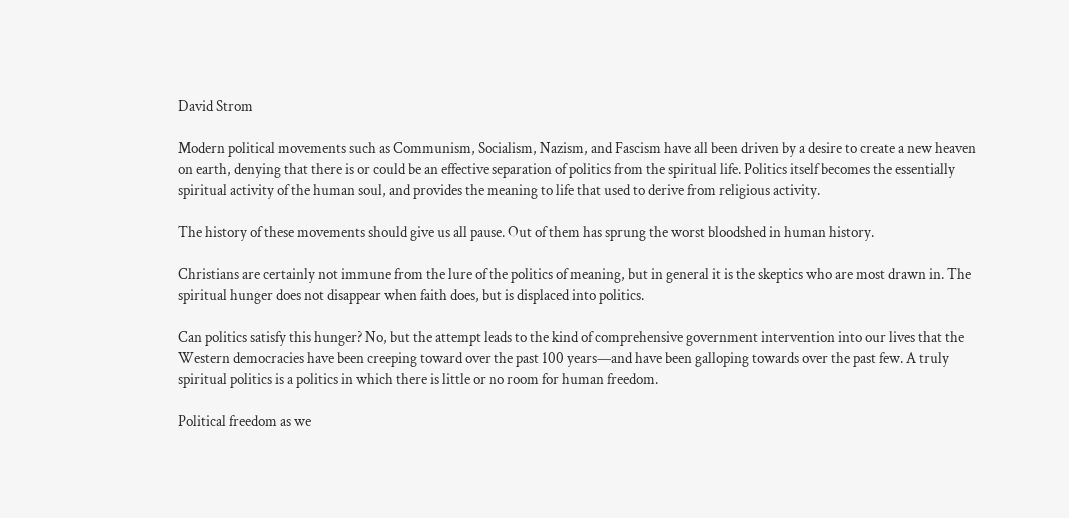David Strom

Modern political movements such as Communism, Socialism, Nazism, and Fascism have all been driven by a desire to create a new heaven on earth, denying that there is or could be an effective separation of politics from the spiritual life. Politics itself becomes the essentially spiritual activity of the human soul, and provides the meaning to life that used to derive from religious activity.

The history of these movements should give us all pause. Out of them has sprung the worst bloodshed in human history.

Christians are certainly not immune from the lure of the politics of meaning, but in general it is the skeptics who are most drawn in. The spiritual hunger does not disappear when faith does, but is displaced into politics.

Can politics satisfy this hunger? No, but the attempt leads to the kind of comprehensive government intervention into our lives that the Western democracies have been creeping toward over the past 100 years—and have been galloping towards over the past few. A truly spiritual politics is a politics in which there is little or no room for human freedom.

Political freedom as we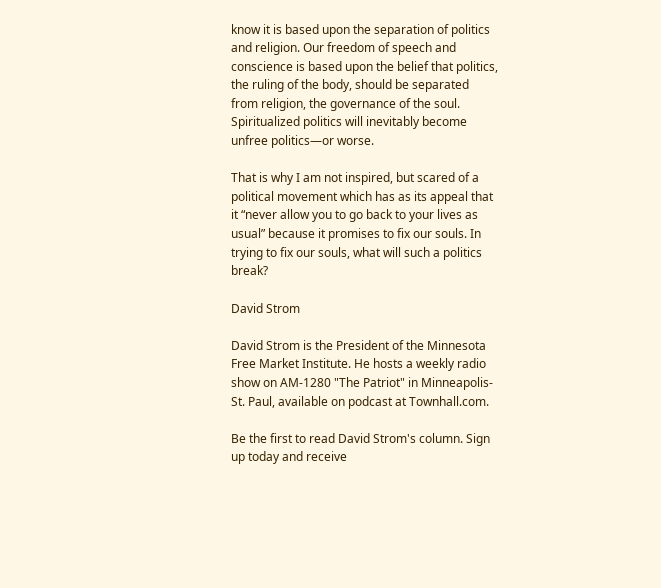know it is based upon the separation of politics and religion. Our freedom of speech and conscience is based upon the belief that politics, the ruling of the body, should be separated from religion, the governance of the soul. Spiritualized politics will inevitably become unfree politics—or worse.

That is why I am not inspired, but scared of a political movement which has as its appeal that it “never allow you to go back to your lives as usual” because it promises to fix our souls. In trying to fix our souls, what will such a politics break?

David Strom

David Strom is the President of the Minnesota Free Market Institute. He hosts a weekly radio show on AM-1280 "The Patriot" in Minneapolis-St. Paul, available on podcast at Townhall.com.

Be the first to read David Strom's column. Sign up today and receive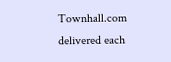Townhall.com delivered each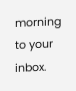morning to your inbox.